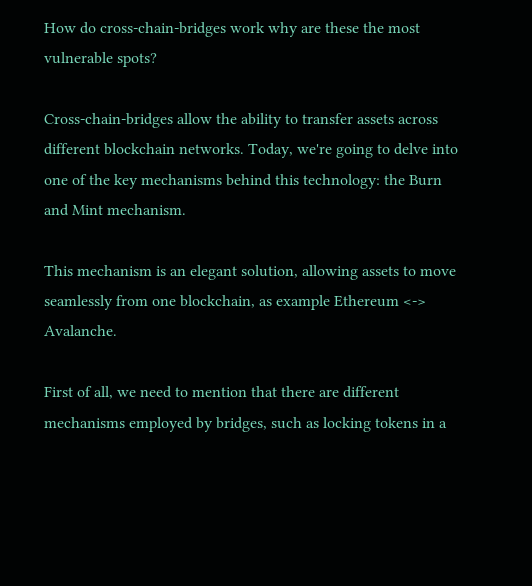How do cross-chain-bridges work why are these the most vulnerable spots?

Cross-chain-bridges allow the ability to transfer assets across different blockchain networks. Today, we're going to delve into one of the key mechanisms behind this technology: the Burn and Mint mechanism.

This mechanism is an elegant solution, allowing assets to move seamlessly from one blockchain, as example Ethereum <-> Avalanche.

First of all, we need to mention that there are different mechanisms employed by bridges, such as locking tokens in a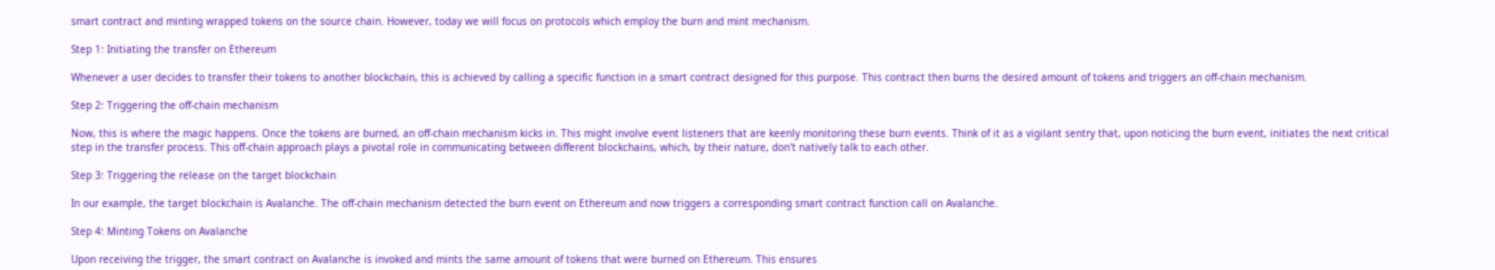smart contract and minting wrapped tokens on the source chain. However, today we will focus on protocols which employ the burn and mint mechanism.

Step 1: Initiating the transfer on Ethereum

Whenever a user decides to transfer their tokens to another blockchain, this is achieved by calling a specific function in a smart contract designed for this purpose. This contract then burns the desired amount of tokens and triggers an off-chain mechanism.

Step 2: Triggering the off-chain mechanism

Now, this is where the magic happens. Once the tokens are burned, an off-chain mechanism kicks in. This might involve event listeners that are keenly monitoring these burn events. Think of it as a vigilant sentry that, upon noticing the burn event, initiates the next critical step in the transfer process. This off-chain approach plays a pivotal role in communicating between different blockchains, which, by their nature, don't natively talk to each other.

Step 3: Triggering the release on the target blockchain

In our example, the target blockchain is Avalanche. The off-chain mechanism detected the burn event on Ethereum and now triggers a corresponding smart contract function call on Avalanche.

Step 4: Minting Tokens on Avalanche

Upon receiving the trigger, the smart contract on Avalanche is invoked and mints the same amount of tokens that were burned on Ethereum. This ensures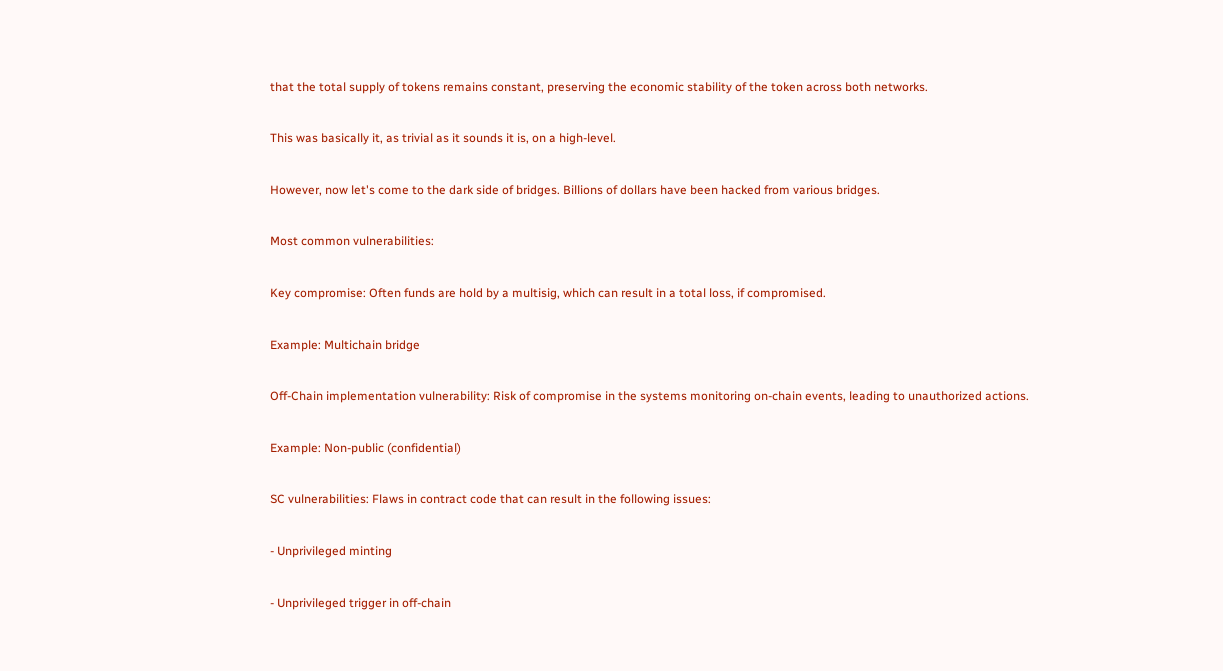that the total supply of tokens remains constant, preserving the economic stability of the token across both networks.

This was basically it, as trivial as it sounds it is, on a high-level.

However, now let's come to the dark side of bridges. Billions of dollars have been hacked from various bridges.

Most common vulnerabilities:

Key compromise: Often funds are hold by a multisig, which can result in a total loss, if compromised.

Example: Multichain bridge

Off-Chain implementation vulnerability: Risk of compromise in the systems monitoring on-chain events, leading to unauthorized actions.

Example: Non-public (confidential)

SC vulnerabilities: Flaws in contract code that can result in the following issues:

- Unprivileged minting

- Unprivileged trigger in off-chain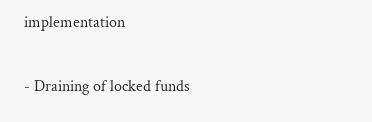implementation

- Draining of locked funds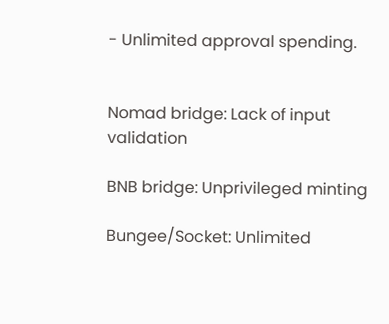- Unlimited approval spending.


Nomad bridge: Lack of input validation

BNB bridge: Unprivileged minting

Bungee/Socket: Unlimited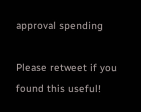approval spending

Please retweet if you found this useful!